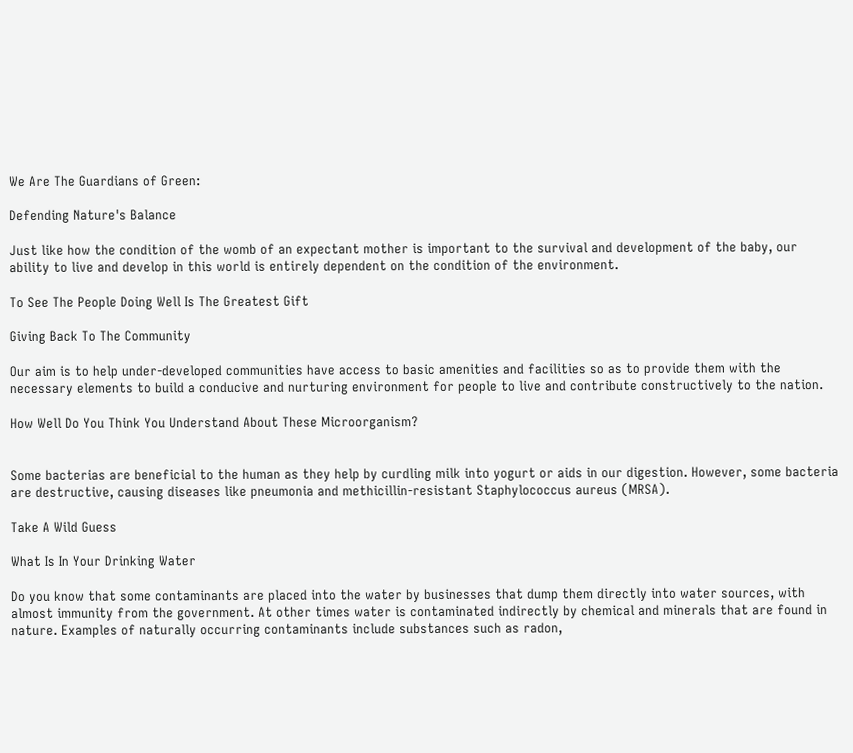We Are The Guardians of Green:

Defending Nature's Balance

Just like how the condition of the womb of an expectant mother is important to the survival and development of the baby, our ability to live and develop in this world is entirely dependent on the condition of the environment.

To See The People Doing Well Is The Greatest Gift

Giving Back To The Community

Our aim is to help under-developed communities have access to basic amenities and facilities so as to provide them with the necessary elements to build a conducive and nurturing environment for people to live and contribute constructively to the nation.

How Well Do You Think You Understand About These Microorganism?


Some bacterias are beneficial to the human as they help by curdling milk into yogurt or aids in our digestion. However, some bacteria are destructive, causing diseases like pneumonia and methicillin-resistant Staphylococcus aureus (MRSA).

Take A Wild Guess

What Is In Your Drinking Water

Do you know that some contaminants are placed into the water by businesses that dump them directly into water sources, with almost immunity from the government. At other times water is contaminated indirectly by chemical and minerals that are found in nature. Examples of naturally occurring contaminants include substances such as radon,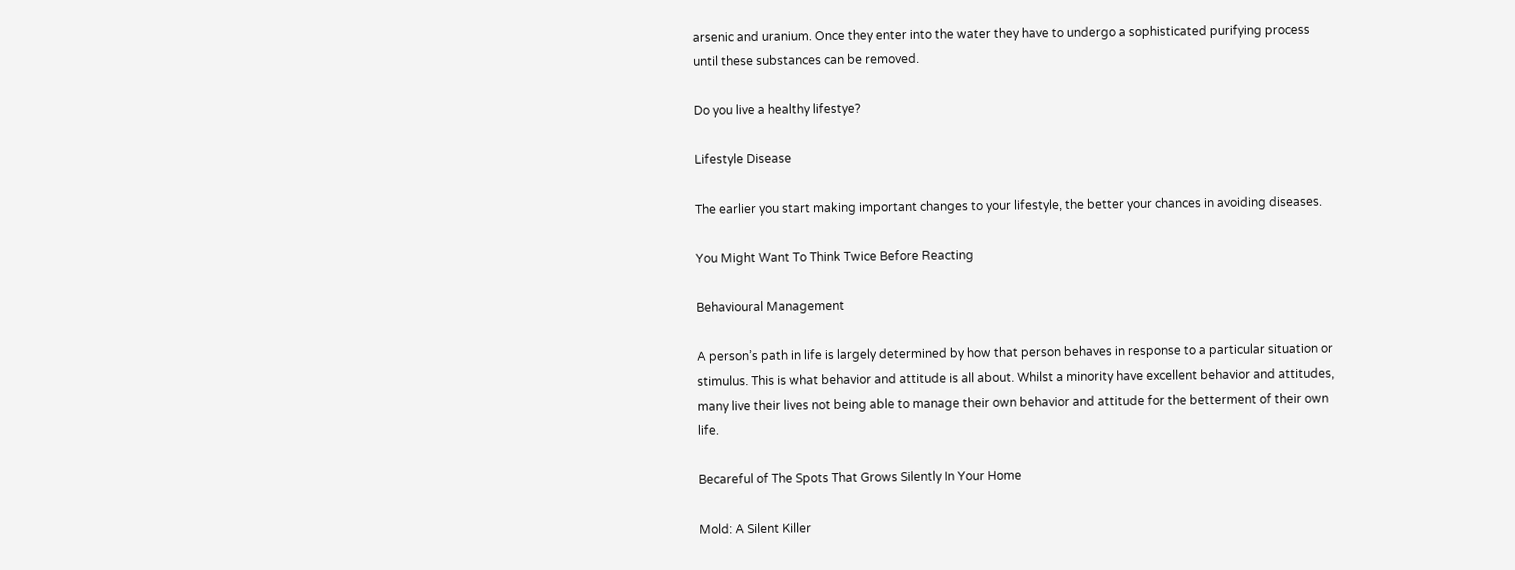arsenic and uranium. Once they enter into the water they have to undergo a sophisticated purifying process until these substances can be removed.

Do you live a healthy lifestye?

Lifestyle Disease

The earlier you start making important changes to your lifestyle, the better your chances in avoiding diseases.

You Might Want To Think Twice Before Reacting

Behavioural Management

A person’s path in life is largely determined by how that person behaves in response to a particular situation or stimulus. This is what behavior and attitude is all about. Whilst a minority have excellent behavior and attitudes, many live their lives not being able to manage their own behavior and attitude for the betterment of their own life.

Becareful of The Spots That Grows Silently In Your Home

Mold: A Silent Killer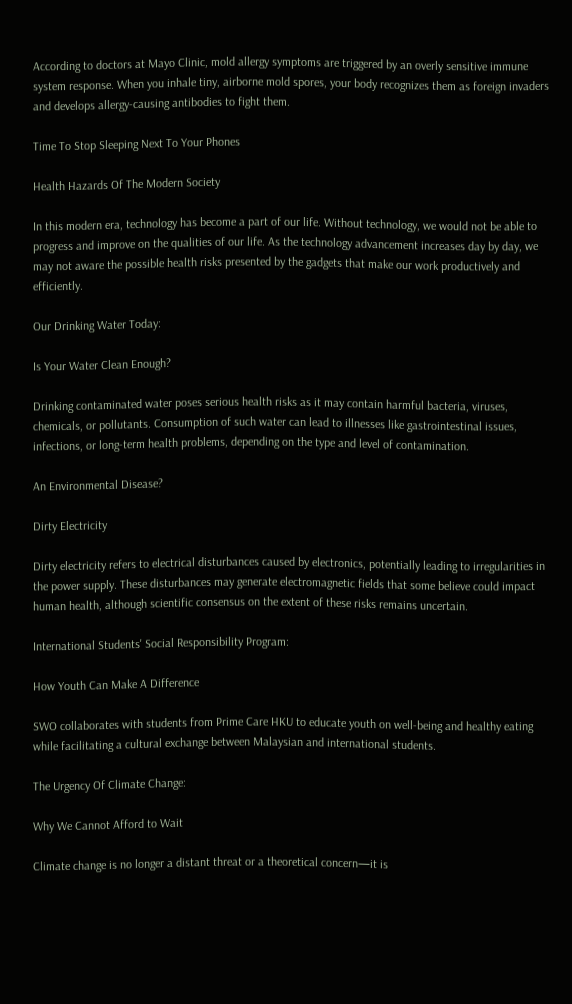According to doctors at Mayo Clinic, mold allergy symptoms are triggered by an overly sensitive immune system response. When you inhale tiny, airborne mold spores, your body recognizes them as foreign invaders and develops allergy-causing antibodies to fight them.

Time To Stop Sleeping Next To Your Phones

Health Hazards Of The Modern Society

In this modern era, technology has become a part of our life. Without technology, we would not be able to progress and improve on the qualities of our life. As the technology advancement increases day by day, we may not aware the possible health risks presented by the gadgets that make our work productively and efficiently.

Our Drinking Water Today:

Is Your Water Clean Enough?

Drinking contaminated water poses serious health risks as it may contain harmful bacteria, viruses, chemicals, or pollutants. Consumption of such water can lead to illnesses like gastrointestinal issues, infections, or long-term health problems, depending on the type and level of contamination.

An Environmental Disease?

Dirty Electricity

Dirty electricity refers to electrical disturbances caused by electronics, potentially leading to irregularities in the power supply. These disturbances may generate electromagnetic fields that some believe could impact human health, although scientific consensus on the extent of these risks remains uncertain.

International Students' Social Responsibility Program:

How Youth Can Make A Difference

SWO collaborates with students from Prime Care HKU to educate youth on well-being and healthy eating while facilitating a cultural exchange between Malaysian and international students.

The Urgency Of Climate Change:

Why We Cannot Afford to Wait

Climate change is no longer a distant threat or a theoretical concern—it is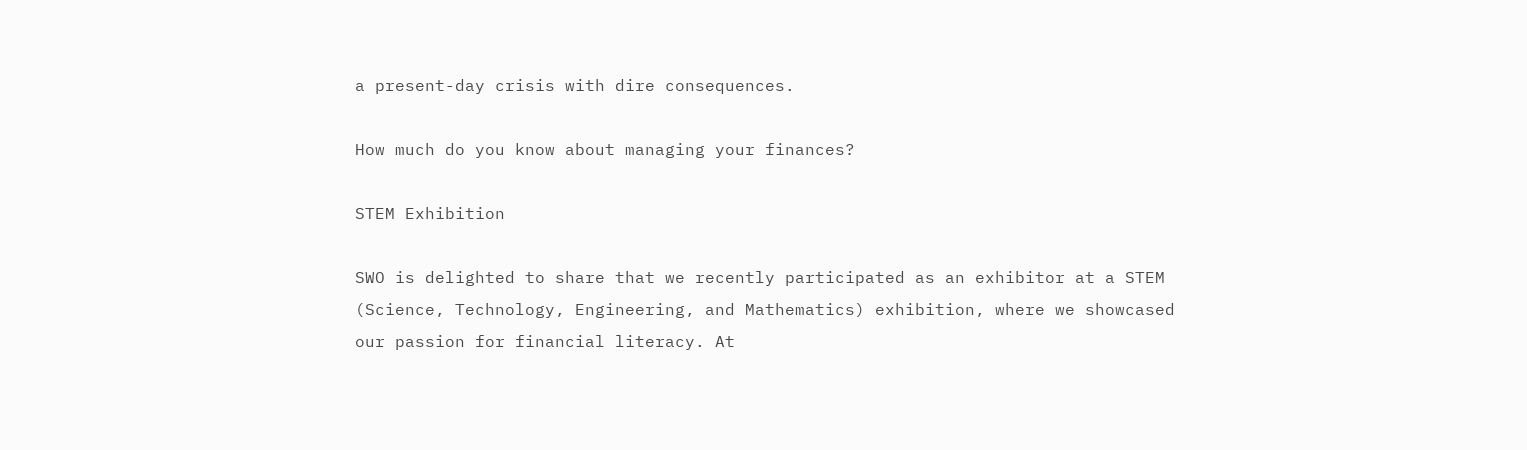a present-day crisis with dire consequences.

How much do you know about managing your finances?

STEM Exhibition

SWO is delighted to share that we recently participated as an exhibitor at a STEM (Science, Technology, Engineering, and Mathematics) exhibition, where we showcased our passion for financial literacy. At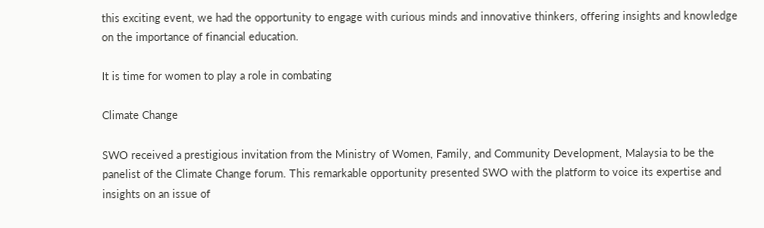this exciting event, we had the opportunity to engage with curious minds and innovative thinkers, offering insights and knowledge on the importance of financial education.

It is time for women to play a role in combating

Climate Change

SWO received a prestigious invitation from the Ministry of Women, Family, and Community Development, Malaysia to be the panelist of the Climate Change forum. This remarkable opportunity presented SWO with the platform to voice its expertise and insights on an issue of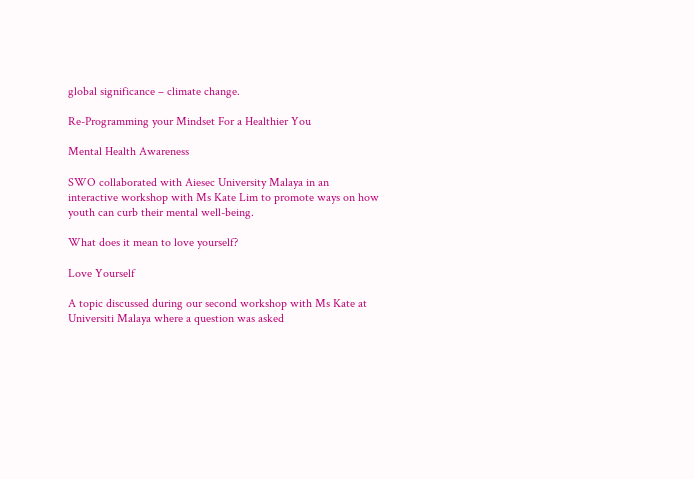global significance – climate change.

Re-Programming your Mindset For a Healthier You

Mental Health Awareness

SWO collaborated with Aiesec University Malaya in an interactive workshop with Ms Kate Lim to promote ways on how youth can curb their mental well-being.

What does it mean to love yourself?

Love Yourself

A topic discussed during our second workshop with Ms Kate at Universiti Malaya where a question was asked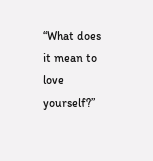“What does it mean to love yourself?”